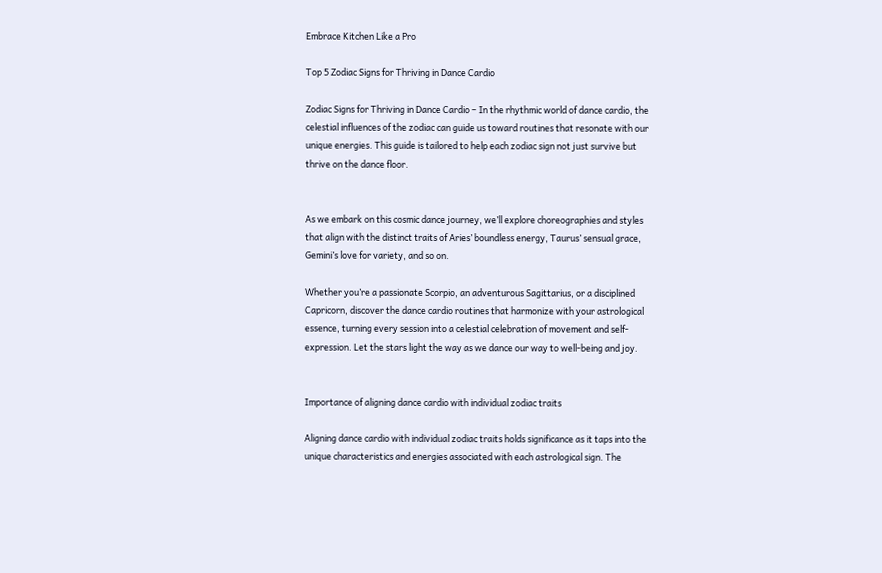Embrace Kitchen Like a Pro

Top 5 Zodiac Signs for Thriving in Dance Cardio

Zodiac Signs for Thriving in Dance Cardio – In the rhythmic world of dance cardio, the celestial influences of the zodiac can guide us toward routines that resonate with our unique energies. This guide is tailored to help each zodiac sign not just survive but thrive on the dance floor.


As we embark on this cosmic dance journey, we’ll explore choreographies and styles that align with the distinct traits of Aries’ boundless energy, Taurus’ sensual grace, Gemini’s love for variety, and so on.

Whether you’re a passionate Scorpio, an adventurous Sagittarius, or a disciplined Capricorn, discover the dance cardio routines that harmonize with your astrological essence, turning every session into a celestial celebration of movement and self-expression. Let the stars light the way as we dance our way to well-being and joy.


Importance of aligning dance cardio with individual zodiac traits

Aligning dance cardio with individual zodiac traits holds significance as it taps into the unique characteristics and energies associated with each astrological sign. The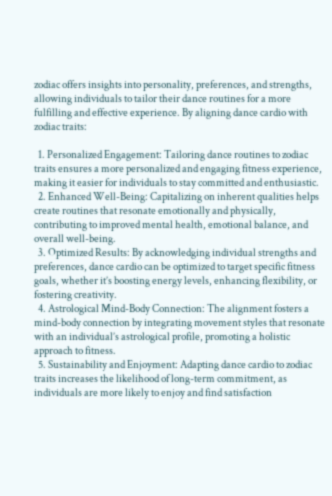zodiac offers insights into personality, preferences, and strengths, allowing individuals to tailor their dance routines for a more fulfilling and effective experience. By aligning dance cardio with zodiac traits:

  1. Personalized Engagement: Tailoring dance routines to zodiac traits ensures a more personalized and engaging fitness experience, making it easier for individuals to stay committed and enthusiastic.
  2. Enhanced Well-Being: Capitalizing on inherent qualities helps create routines that resonate emotionally and physically, contributing to improved mental health, emotional balance, and overall well-being.
  3. Optimized Results: By acknowledging individual strengths and preferences, dance cardio can be optimized to target specific fitness goals, whether it’s boosting energy levels, enhancing flexibility, or fostering creativity.
  4. Astrological Mind-Body Connection: The alignment fosters a mind-body connection by integrating movement styles that resonate with an individual’s astrological profile, promoting a holistic approach to fitness.
  5. Sustainability and Enjoyment: Adapting dance cardio to zodiac traits increases the likelihood of long-term commitment, as individuals are more likely to enjoy and find satisfaction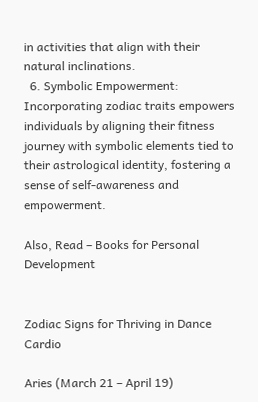in activities that align with their natural inclinations.
  6. Symbolic Empowerment: Incorporating zodiac traits empowers individuals by aligning their fitness journey with symbolic elements tied to their astrological identity, fostering a sense of self-awareness and empowerment.

Also, Read – Books for Personal Development


Zodiac Signs for Thriving in Dance Cardio

Aries (March 21 – April 19)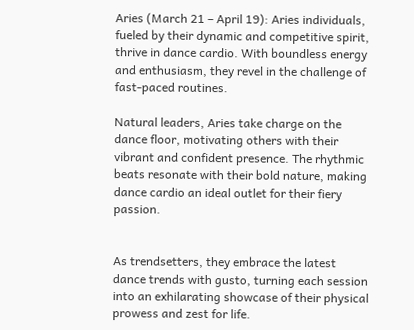Aries (March 21 – April 19): Aries individuals, fueled by their dynamic and competitive spirit, thrive in dance cardio. With boundless energy and enthusiasm, they revel in the challenge of fast-paced routines.

Natural leaders, Aries take charge on the dance floor, motivating others with their vibrant and confident presence. The rhythmic beats resonate with their bold nature, making dance cardio an ideal outlet for their fiery passion.


As trendsetters, they embrace the latest dance trends with gusto, turning each session into an exhilarating showcase of their physical prowess and zest for life.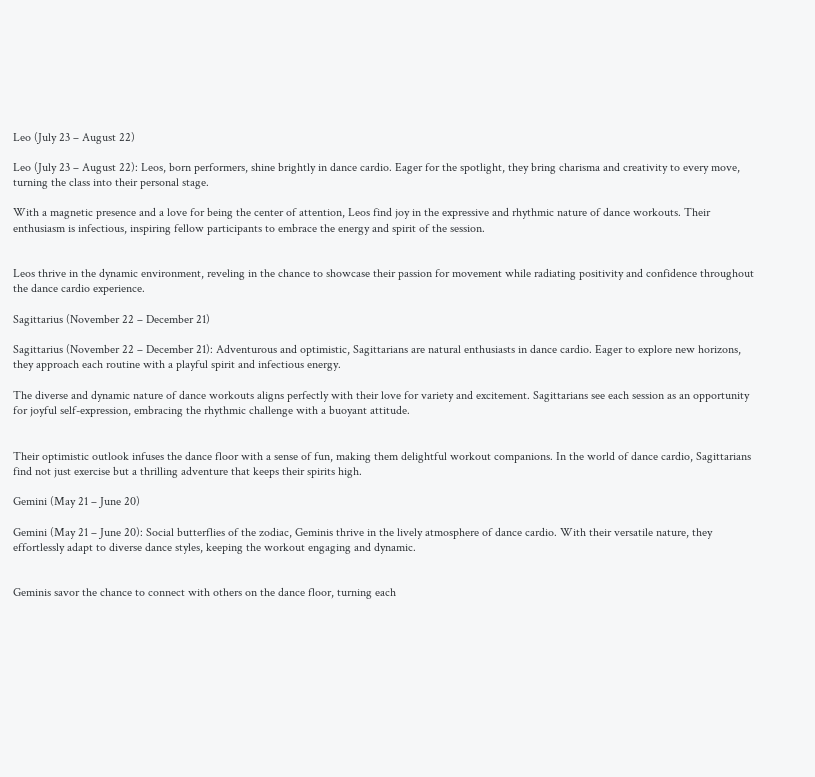Leo (July 23 – August 22)

Leo (July 23 – August 22): Leos, born performers, shine brightly in dance cardio. Eager for the spotlight, they bring charisma and creativity to every move, turning the class into their personal stage.

With a magnetic presence and a love for being the center of attention, Leos find joy in the expressive and rhythmic nature of dance workouts. Their enthusiasm is infectious, inspiring fellow participants to embrace the energy and spirit of the session.


Leos thrive in the dynamic environment, reveling in the chance to showcase their passion for movement while radiating positivity and confidence throughout the dance cardio experience.

Sagittarius (November 22 – December 21)

Sagittarius (November 22 – December 21): Adventurous and optimistic, Sagittarians are natural enthusiasts in dance cardio. Eager to explore new horizons, they approach each routine with a playful spirit and infectious energy.

The diverse and dynamic nature of dance workouts aligns perfectly with their love for variety and excitement. Sagittarians see each session as an opportunity for joyful self-expression, embracing the rhythmic challenge with a buoyant attitude.


Their optimistic outlook infuses the dance floor with a sense of fun, making them delightful workout companions. In the world of dance cardio, Sagittarians find not just exercise but a thrilling adventure that keeps their spirits high.

Gemini (May 21 – June 20)

Gemini (May 21 – June 20): Social butterflies of the zodiac, Geminis thrive in the lively atmosphere of dance cardio. With their versatile nature, they effortlessly adapt to diverse dance styles, keeping the workout engaging and dynamic.


Geminis savor the chance to connect with others on the dance floor, turning each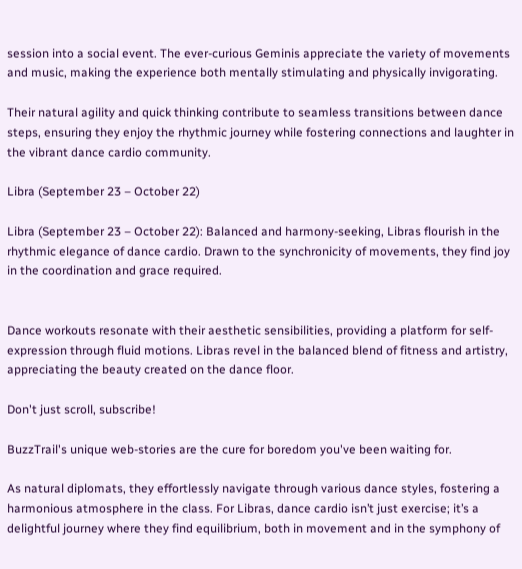session into a social event. The ever-curious Geminis appreciate the variety of movements and music, making the experience both mentally stimulating and physically invigorating.

Their natural agility and quick thinking contribute to seamless transitions between dance steps, ensuring they enjoy the rhythmic journey while fostering connections and laughter in the vibrant dance cardio community.

Libra (September 23 – October 22)

Libra (September 23 – October 22): Balanced and harmony-seeking, Libras flourish in the rhythmic elegance of dance cardio. Drawn to the synchronicity of movements, they find joy in the coordination and grace required.


Dance workouts resonate with their aesthetic sensibilities, providing a platform for self-expression through fluid motions. Libras revel in the balanced blend of fitness and artistry, appreciating the beauty created on the dance floor.

Don't just scroll, subscribe!

BuzzTrail's unique web-stories are the cure for boredom you've been waiting for.

As natural diplomats, they effortlessly navigate through various dance styles, fostering a harmonious atmosphere in the class. For Libras, dance cardio isn’t just exercise; it’s a delightful journey where they find equilibrium, both in movement and in the symphony of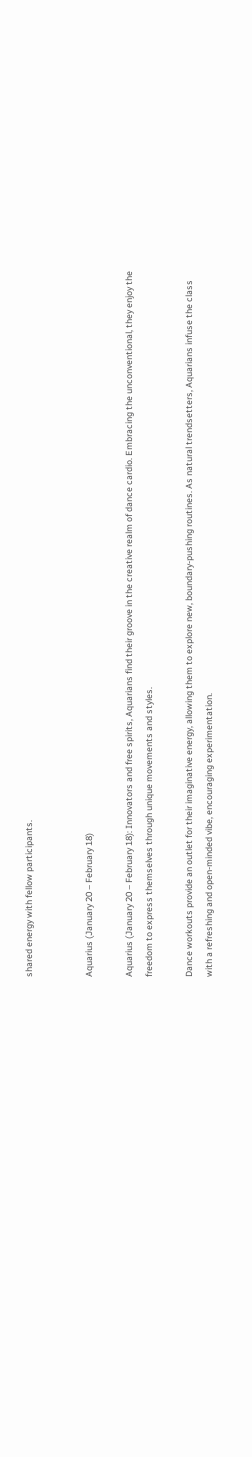shared energy with fellow participants.


Aquarius (January 20 – February 18)

Aquarius (January 20 – February 18): Innovators and free spirits, Aquarians find their groove in the creative realm of dance cardio. Embracing the unconventional, they enjoy the freedom to express themselves through unique movements and styles.

Dance workouts provide an outlet for their imaginative energy, allowing them to explore new, boundary-pushing routines. As natural trendsetters, Aquarians infuse the class with a refreshing and open-minded vibe, encouraging experimentation.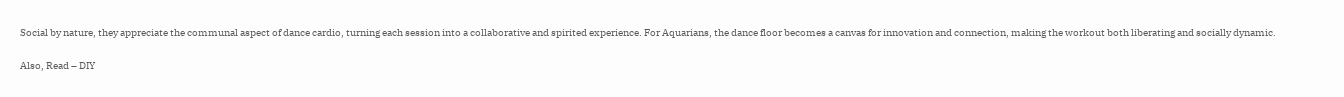Social by nature, they appreciate the communal aspect of dance cardio, turning each session into a collaborative and spirited experience. For Aquarians, the dance floor becomes a canvas for innovation and connection, making the workout both liberating and socially dynamic.


Also, Read – DIY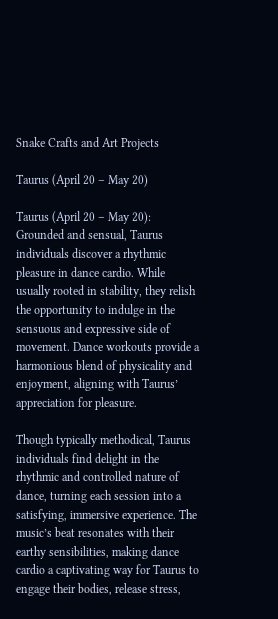Snake Crafts and Art Projects

Taurus (April 20 – May 20)

Taurus (April 20 – May 20): Grounded and sensual, Taurus individuals discover a rhythmic pleasure in dance cardio. While usually rooted in stability, they relish the opportunity to indulge in the sensuous and expressive side of movement. Dance workouts provide a harmonious blend of physicality and enjoyment, aligning with Taurus’ appreciation for pleasure.

Though typically methodical, Taurus individuals find delight in the rhythmic and controlled nature of dance, turning each session into a satisfying, immersive experience. The music’s beat resonates with their earthy sensibilities, making dance cardio a captivating way for Taurus to engage their bodies, release stress,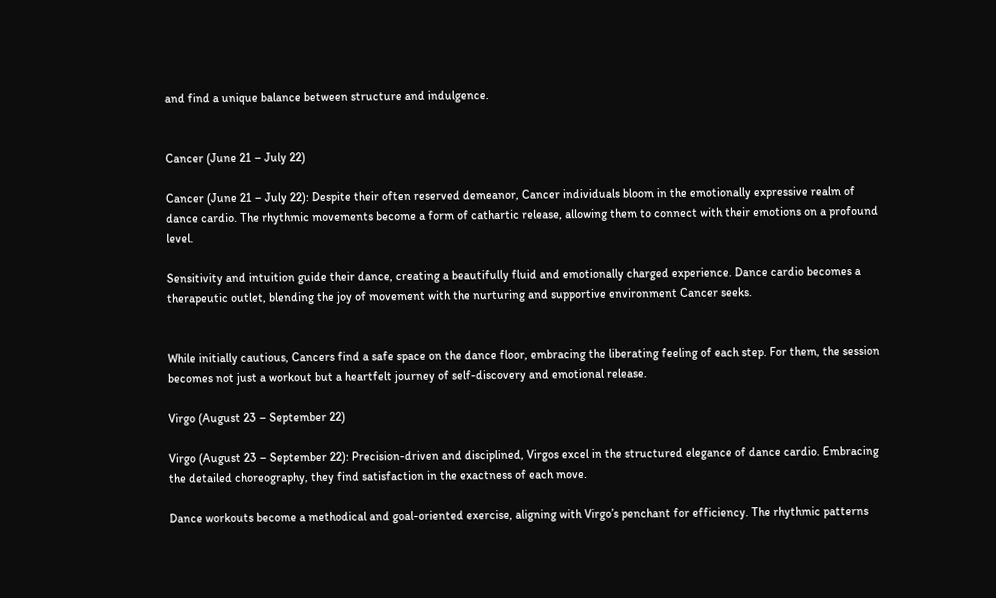and find a unique balance between structure and indulgence.


Cancer (June 21 – July 22)

Cancer (June 21 – July 22): Despite their often reserved demeanor, Cancer individuals bloom in the emotionally expressive realm of dance cardio. The rhythmic movements become a form of cathartic release, allowing them to connect with their emotions on a profound level.

Sensitivity and intuition guide their dance, creating a beautifully fluid and emotionally charged experience. Dance cardio becomes a therapeutic outlet, blending the joy of movement with the nurturing and supportive environment Cancer seeks.


While initially cautious, Cancers find a safe space on the dance floor, embracing the liberating feeling of each step. For them, the session becomes not just a workout but a heartfelt journey of self-discovery and emotional release.

Virgo (August 23 – September 22)

Virgo (August 23 – September 22): Precision-driven and disciplined, Virgos excel in the structured elegance of dance cardio. Embracing the detailed choreography, they find satisfaction in the exactness of each move.

Dance workouts become a methodical and goal-oriented exercise, aligning with Virgo’s penchant for efficiency. The rhythmic patterns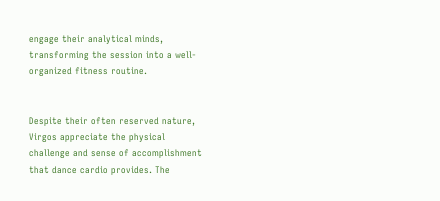engage their analytical minds, transforming the session into a well-organized fitness routine.


Despite their often reserved nature, Virgos appreciate the physical challenge and sense of accomplishment that dance cardio provides. The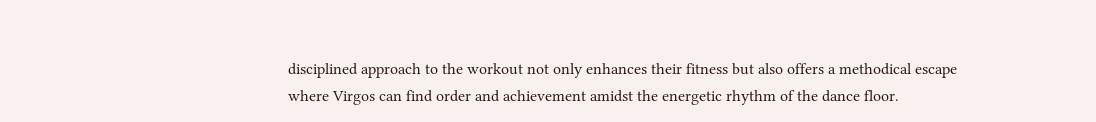disciplined approach to the workout not only enhances their fitness but also offers a methodical escape where Virgos can find order and achievement amidst the energetic rhythm of the dance floor.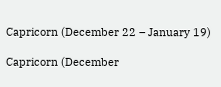Capricorn (December 22 – January 19)

Capricorn (December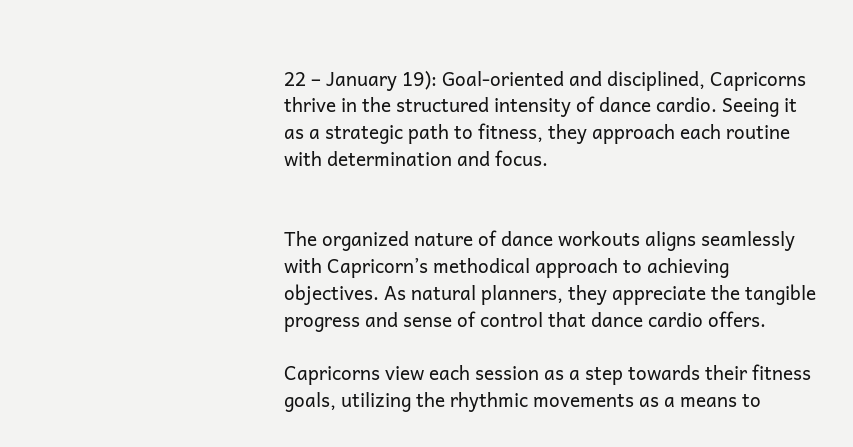22 – January 19): Goal-oriented and disciplined, Capricorns thrive in the structured intensity of dance cardio. Seeing it as a strategic path to fitness, they approach each routine with determination and focus.


The organized nature of dance workouts aligns seamlessly with Capricorn’s methodical approach to achieving objectives. As natural planners, they appreciate the tangible progress and sense of control that dance cardio offers.

Capricorns view each session as a step towards their fitness goals, utilizing the rhythmic movements as a means to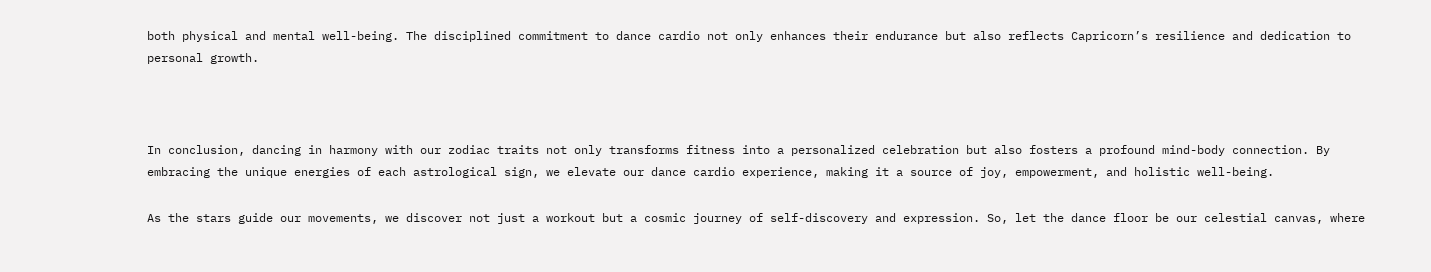both physical and mental well-being. The disciplined commitment to dance cardio not only enhances their endurance but also reflects Capricorn’s resilience and dedication to personal growth.



In conclusion, dancing in harmony with our zodiac traits not only transforms fitness into a personalized celebration but also fosters a profound mind-body connection. By embracing the unique energies of each astrological sign, we elevate our dance cardio experience, making it a source of joy, empowerment, and holistic well-being.

As the stars guide our movements, we discover not just a workout but a cosmic journey of self-discovery and expression. So, let the dance floor be our celestial canvas, where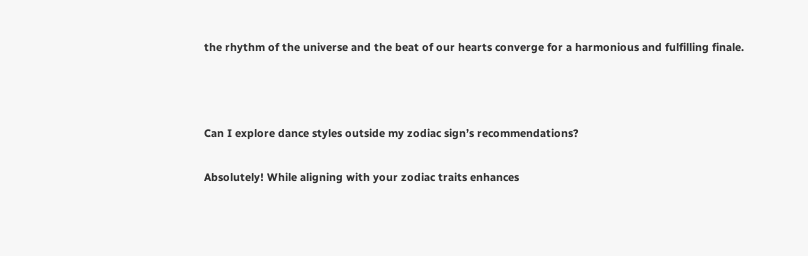the rhythm of the universe and the beat of our hearts converge for a harmonious and fulfilling finale.



Can I explore dance styles outside my zodiac sign’s recommendations?

Absolutely! While aligning with your zodiac traits enhances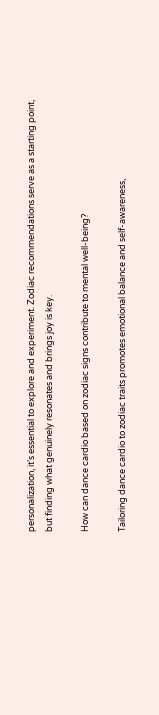personalization, it’s essential to explore and experiment. Zodiac recommendations serve as a starting point, but finding what genuinely resonates and brings joy is key.

How can dance cardio based on zodiac signs contribute to mental well-being?

Tailoring dance cardio to zodiac traits promotes emotional balance and self-awareness,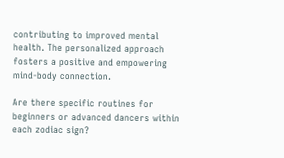contributing to improved mental health. The personalized approach fosters a positive and empowering mind-body connection.

Are there specific routines for beginners or advanced dancers within each zodiac sign?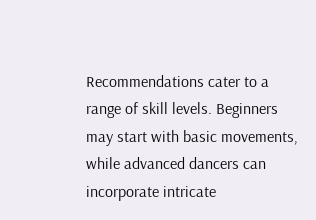Recommendations cater to a range of skill levels. Beginners may start with basic movements, while advanced dancers can incorporate intricate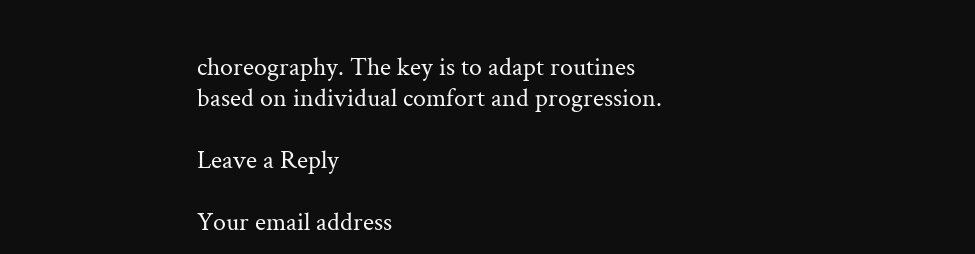choreography. The key is to adapt routines based on individual comfort and progression.

Leave a Reply

Your email address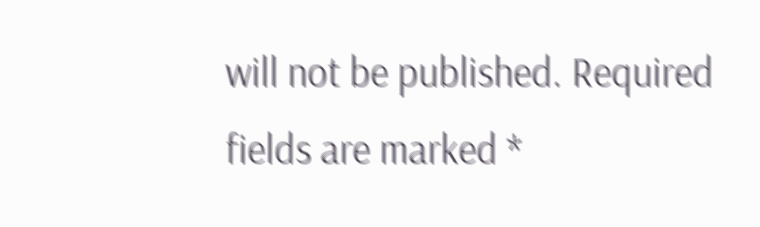will not be published. Required fields are marked *